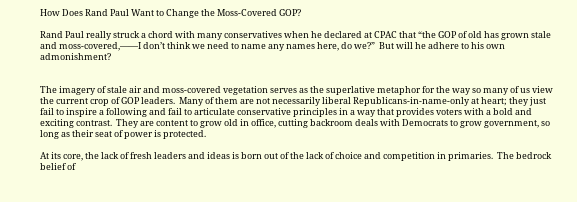How Does Rand Paul Want to Change the Moss-Covered GOP?

Rand Paul really struck a chord with many conservatives when he declared at CPAC that “the GOP of old has grown stale and moss-covered,——I don’t think we need to name any names here, do we?”  But will he adhere to his own admonishment?


The imagery of stale air and moss-covered vegetation serves as the superlative metaphor for the way so many of us view the current crop of GOP leaders.  Many of them are not necessarily liberal Republicans-in-name-only at heart; they just fail to inspire a following and fail to articulate conservative principles in a way that provides voters with a bold and exciting contrast.  They are content to grow old in office, cutting backroom deals with Democrats to grow government, so long as their seat of power is protected.

At its core, the lack of fresh leaders and ideas is born out of the lack of choice and competition in primaries.  The bedrock belief of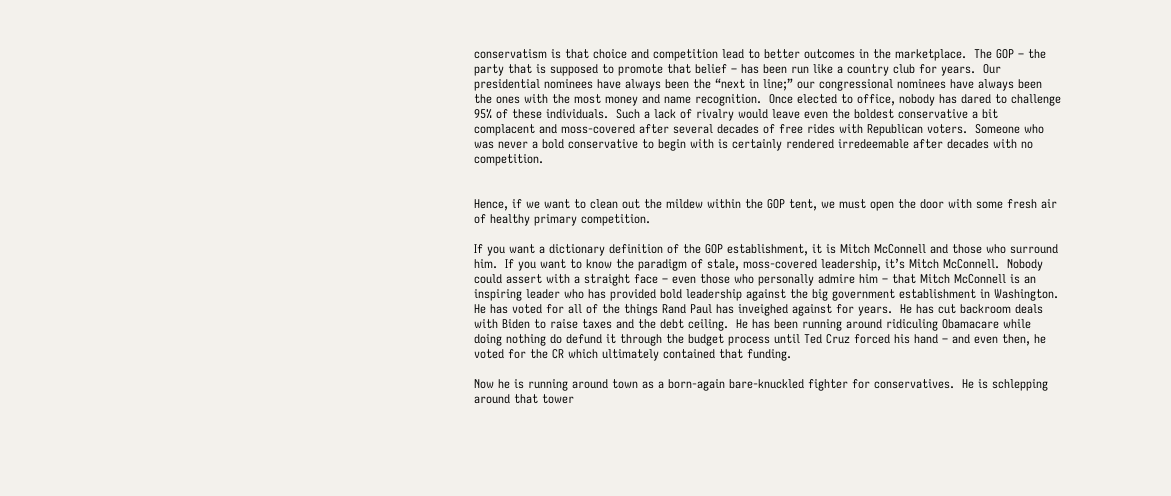conservatism is that choice and competition lead to better outcomes in the marketplace.  The GOP – the party that is supposed to promote that belief – has been run like a country club for years.  Our presidential nominees have always been the “next in line;” our congressional nominees have always been the ones with the most money and name recognition.  Once elected to office, nobody has dared to challenge 95% of these individuals.  Such a lack of rivalry would leave even the boldest conservative a bit complacent and moss-covered after several decades of free rides with Republican voters.  Someone who was never a bold conservative to begin with is certainly rendered irredeemable after decades with no competition.


Hence, if we want to clean out the mildew within the GOP tent, we must open the door with some fresh air of healthy primary competition.

If you want a dictionary definition of the GOP establishment, it is Mitch McConnell and those who surround him.  If you want to know the paradigm of stale, moss-covered leadership, it’s Mitch McConnell.  Nobody could assert with a straight face – even those who personally admire him – that Mitch McConnell is an inspiring leader who has provided bold leadership against the big government establishment in Washington.  He has voted for all of the things Rand Paul has inveighed against for years.  He has cut backroom deals with Biden to raise taxes and the debt ceiling.  He has been running around ridiculing Obamacare while doing nothing do defund it through the budget process until Ted Cruz forced his hand – and even then, he voted for the CR which ultimately contained that funding.

Now he is running around town as a born-again bare-knuckled fighter for conservatives.  He is schlepping around that tower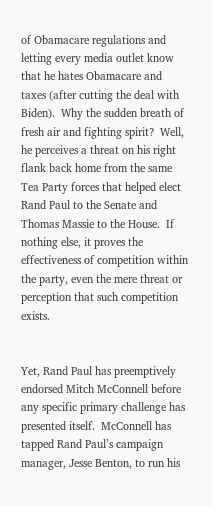of Obamacare regulations and letting every media outlet know that he hates Obamacare and taxes (after cutting the deal with Biden).  Why the sudden breath of fresh air and fighting spirit?  Well, he perceives a threat on his right flank back home from the same Tea Party forces that helped elect Rand Paul to the Senate and Thomas Massie to the House.  If nothing else, it proves the effectiveness of competition within the party, even the mere threat or perception that such competition exists.


Yet, Rand Paul has preemptively endorsed Mitch McConnell before any specific primary challenge has presented itself.  McConnell has tapped Rand Paul’s campaign manager, Jesse Benton, to run his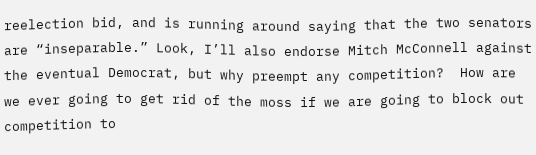reelection bid, and is running around saying that the two senators are “inseparable.” Look, I’ll also endorse Mitch McConnell against the eventual Democrat, but why preempt any competition?  How are we ever going to get rid of the moss if we are going to block out competition to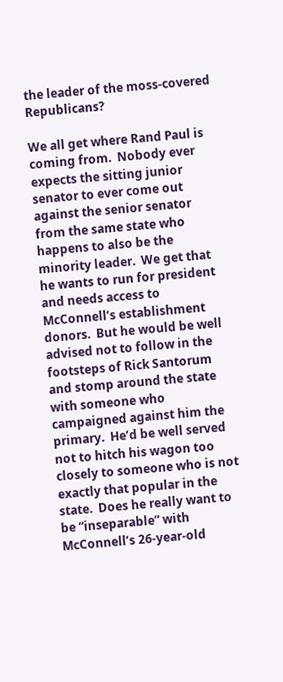the leader of the moss-covered Republicans?

We all get where Rand Paul is coming from.  Nobody ever expects the sitting junior senator to ever come out against the senior senator from the same state who happens to also be the minority leader.  We get that he wants to run for president and needs access to McConnell’s establishment donors.  But he would be well advised not to follow in the footsteps of Rick Santorum and stomp around the state with someone who campaigned against him the primary.  He’d be well served not to hitch his wagon too closely to someone who is not exactly that popular in the state.  Does he really want to be “inseparable” with McConnell’s 26-year-old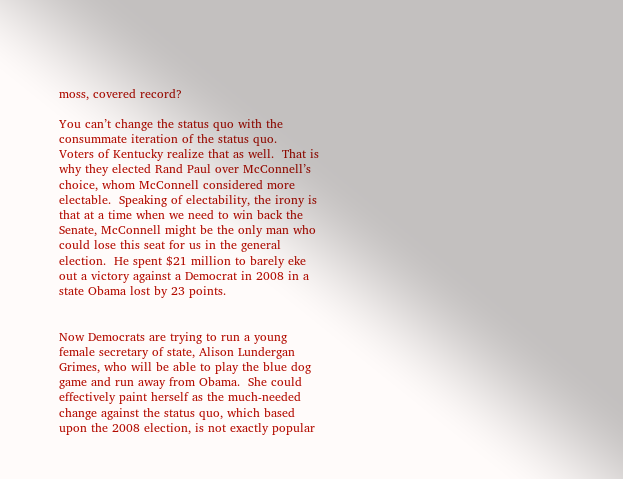moss, covered record?

You can’t change the status quo with the consummate iteration of the status quo.  Voters of Kentucky realize that as well.  That is why they elected Rand Paul over McConnell’s choice, whom McConnell considered more electable.  Speaking of electability, the irony is that at a time when we need to win back the Senate, McConnell might be the only man who could lose this seat for us in the general election.  He spent $21 million to barely eke out a victory against a Democrat in 2008 in a state Obama lost by 23 points.


Now Democrats are trying to run a young female secretary of state, Alison Lundergan Grimes, who will be able to play the blue dog game and run away from Obama.  She could effectively paint herself as the much-needed change against the status quo, which based upon the 2008 election, is not exactly popular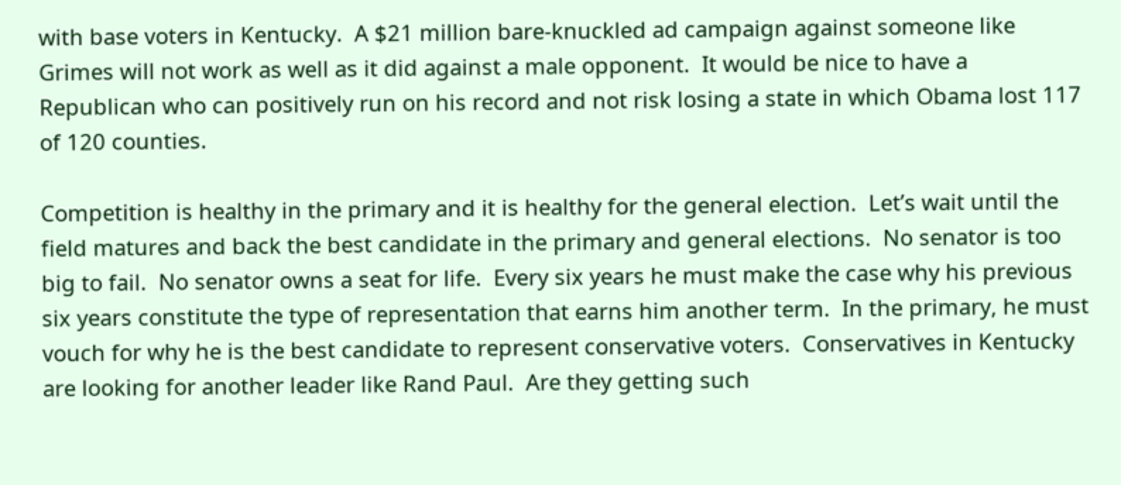with base voters in Kentucky.  A $21 million bare-knuckled ad campaign against someone like Grimes will not work as well as it did against a male opponent.  It would be nice to have a Republican who can positively run on his record and not risk losing a state in which Obama lost 117 of 120 counties.

Competition is healthy in the primary and it is healthy for the general election.  Let’s wait until the field matures and back the best candidate in the primary and general elections.  No senator is too big to fail.  No senator owns a seat for life.  Every six years he must make the case why his previous six years constitute the type of representation that earns him another term.  In the primary, he must vouch for why he is the best candidate to represent conservative voters.  Conservatives in Kentucky are looking for another leader like Rand Paul.  Are they getting such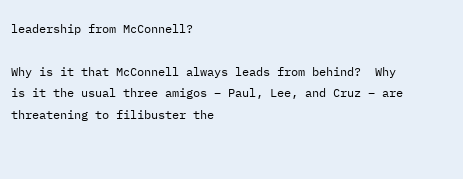leadership from McConnell?

Why is it that McConnell always leads from behind?  Why is it the usual three amigos – Paul, Lee, and Cruz – are threatening to filibuster the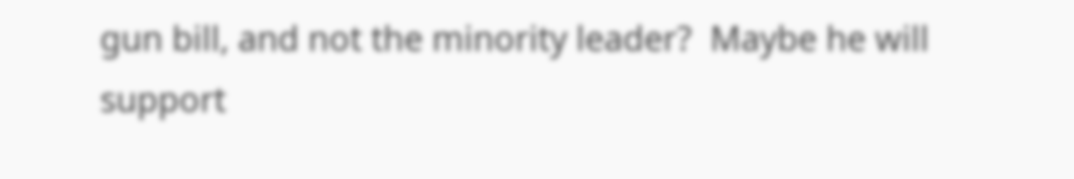gun bill, and not the minority leader?  Maybe he will support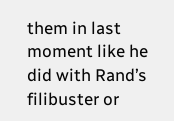them in last moment like he did with Rand’s filibuster or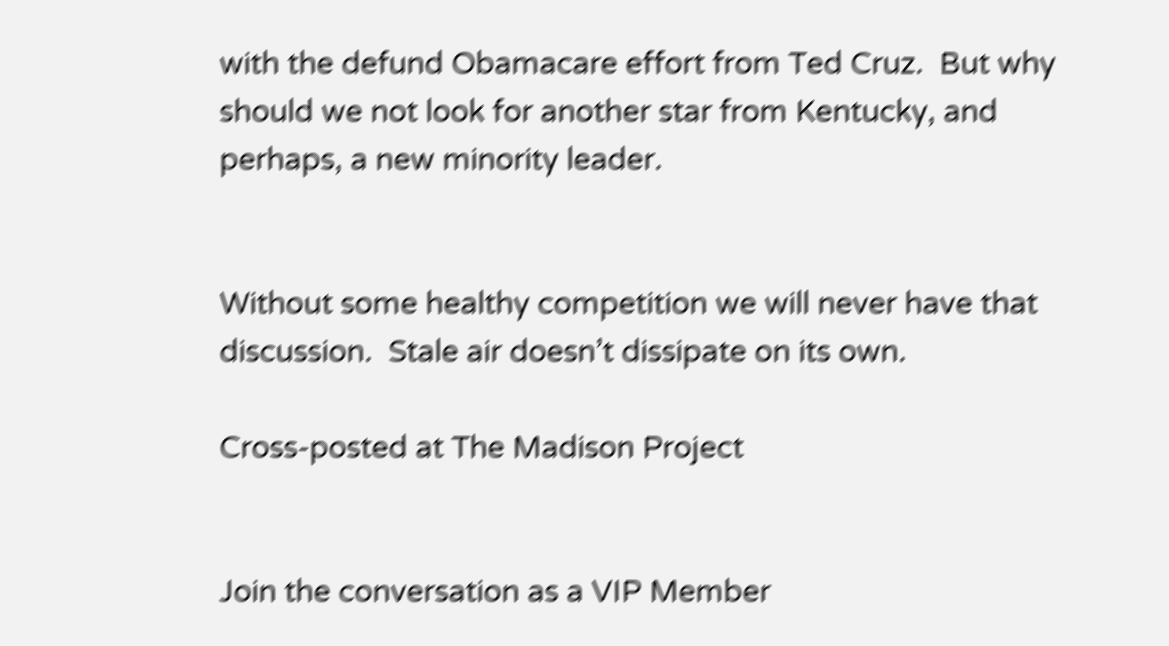with the defund Obamacare effort from Ted Cruz.  But why should we not look for another star from Kentucky, and perhaps, a new minority leader.


Without some healthy competition we will never have that discussion.  Stale air doesn’t dissipate on its own.

Cross-posted at The Madison Project


Join the conversation as a VIP Member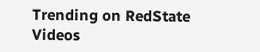Trending on RedState Videos